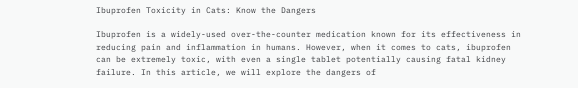Ibuprofen Toxicity in Cats: Know the Dangers

Ibuprofen is a widely-used over-the-counter medication known for its effectiveness in reducing pain and inflammation in humans. However, when it comes to cats, ibuprofen can be extremely toxic, with even a single tablet potentially causing fatal kidney failure. In this article, we will explore the dangers of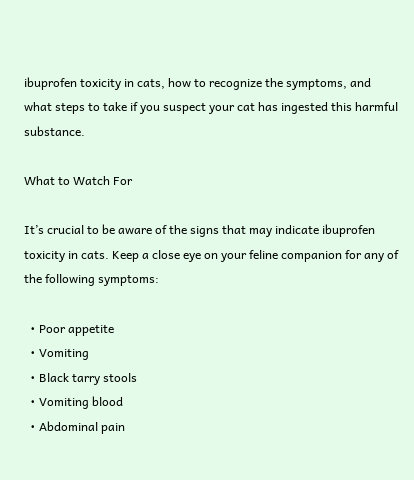ibuprofen toxicity in cats, how to recognize the symptoms, and what steps to take if you suspect your cat has ingested this harmful substance.

What to Watch For

It’s crucial to be aware of the signs that may indicate ibuprofen toxicity in cats. Keep a close eye on your feline companion for any of the following symptoms:

  • Poor appetite
  • Vomiting
  • Black tarry stools
  • Vomiting blood
  • Abdominal pain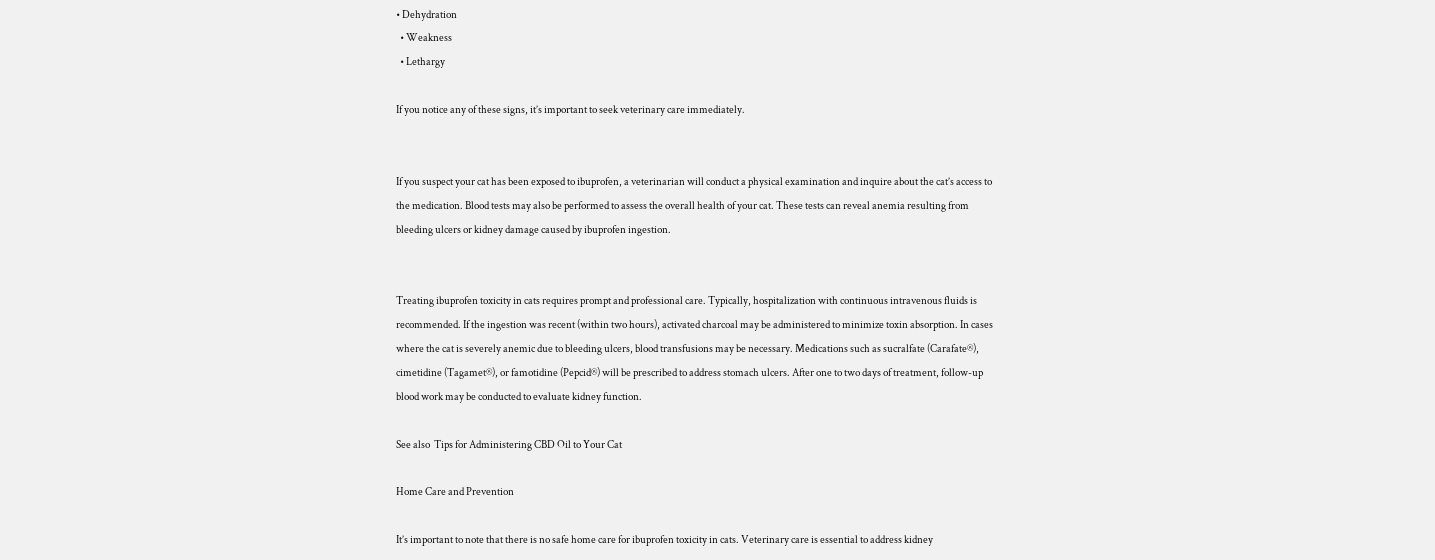• Dehydration
  • Weakness
  • Lethargy

If you notice any of these signs, it’s important to seek veterinary care immediately.


If you suspect your cat has been exposed to ibuprofen, a veterinarian will conduct a physical examination and inquire about the cat’s access to the medication. Blood tests may also be performed to assess the overall health of your cat. These tests can reveal anemia resulting from bleeding ulcers or kidney damage caused by ibuprofen ingestion.


Treating ibuprofen toxicity in cats requires prompt and professional care. Typically, hospitalization with continuous intravenous fluids is recommended. If the ingestion was recent (within two hours), activated charcoal may be administered to minimize toxin absorption. In cases where the cat is severely anemic due to bleeding ulcers, blood transfusions may be necessary. Medications such as sucralfate (Carafate®), cimetidine (Tagamet®), or famotidine (Pepcid®) will be prescribed to address stomach ulcers. After one to two days of treatment, follow-up blood work may be conducted to evaluate kidney function.

See also  Tips for Administering CBD Oil to Your Cat

Home Care and Prevention

It’s important to note that there is no safe home care for ibuprofen toxicity in cats. Veterinary care is essential to address kidney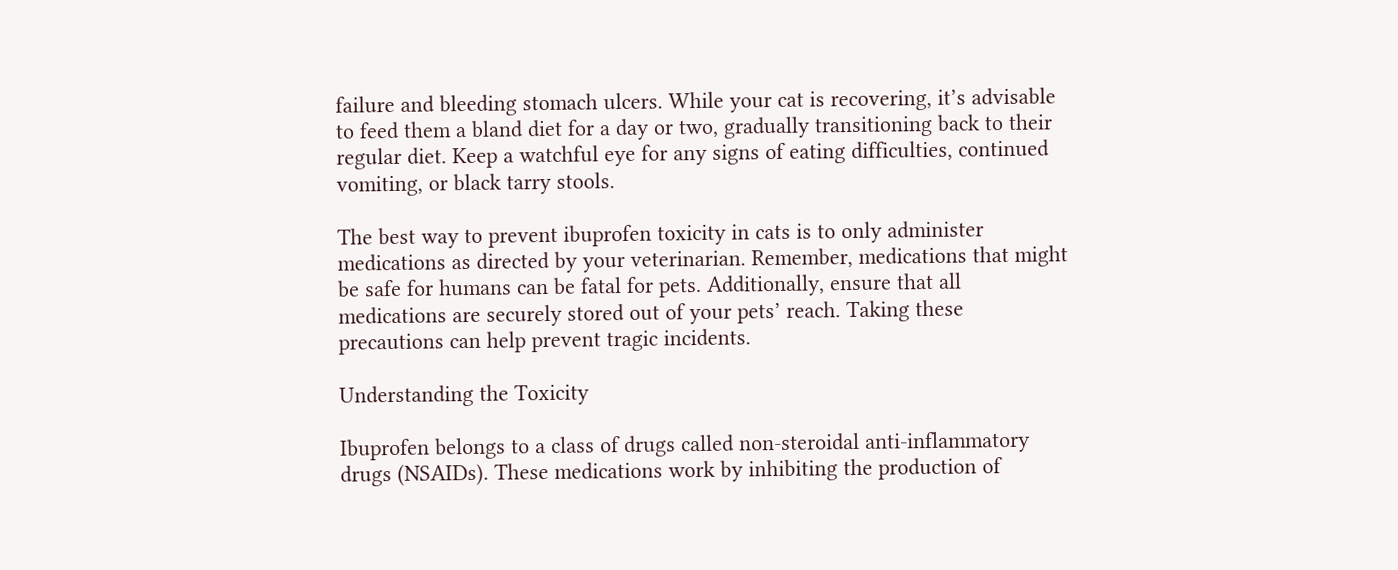failure and bleeding stomach ulcers. While your cat is recovering, it’s advisable to feed them a bland diet for a day or two, gradually transitioning back to their regular diet. Keep a watchful eye for any signs of eating difficulties, continued vomiting, or black tarry stools.

The best way to prevent ibuprofen toxicity in cats is to only administer medications as directed by your veterinarian. Remember, medications that might be safe for humans can be fatal for pets. Additionally, ensure that all medications are securely stored out of your pets’ reach. Taking these precautions can help prevent tragic incidents.

Understanding the Toxicity

Ibuprofen belongs to a class of drugs called non-steroidal anti-inflammatory drugs (NSAIDs). These medications work by inhibiting the production of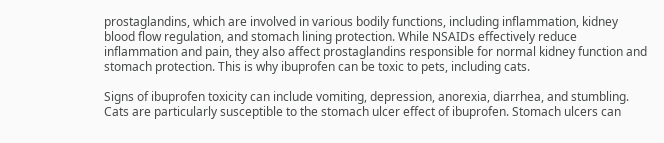prostaglandins, which are involved in various bodily functions, including inflammation, kidney blood flow regulation, and stomach lining protection. While NSAIDs effectively reduce inflammation and pain, they also affect prostaglandins responsible for normal kidney function and stomach protection. This is why ibuprofen can be toxic to pets, including cats.

Signs of ibuprofen toxicity can include vomiting, depression, anorexia, diarrhea, and stumbling. Cats are particularly susceptible to the stomach ulcer effect of ibuprofen. Stomach ulcers can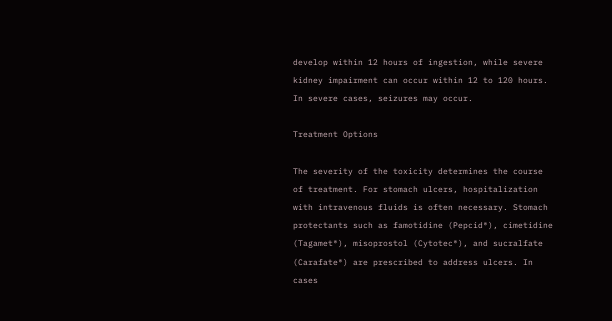develop within 12 hours of ingestion, while severe kidney impairment can occur within 12 to 120 hours. In severe cases, seizures may occur.

Treatment Options

The severity of the toxicity determines the course of treatment. For stomach ulcers, hospitalization with intravenous fluids is often necessary. Stomach protectants such as famotidine (Pepcid®), cimetidine (Tagamet®), misoprostol (Cytotec®), and sucralfate (Carafate®) are prescribed to address ulcers. In cases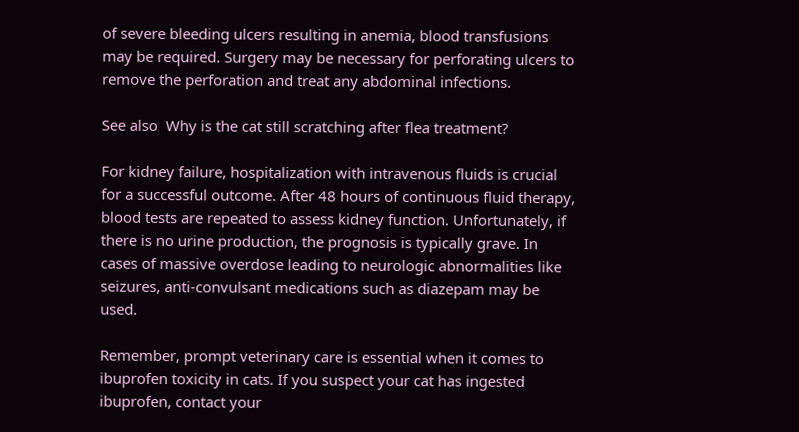of severe bleeding ulcers resulting in anemia, blood transfusions may be required. Surgery may be necessary for perforating ulcers to remove the perforation and treat any abdominal infections.

See also  Why is the cat still scratching after flea treatment?

For kidney failure, hospitalization with intravenous fluids is crucial for a successful outcome. After 48 hours of continuous fluid therapy, blood tests are repeated to assess kidney function. Unfortunately, if there is no urine production, the prognosis is typically grave. In cases of massive overdose leading to neurologic abnormalities like seizures, anti-convulsant medications such as diazepam may be used.

Remember, prompt veterinary care is essential when it comes to ibuprofen toxicity in cats. If you suspect your cat has ingested ibuprofen, contact your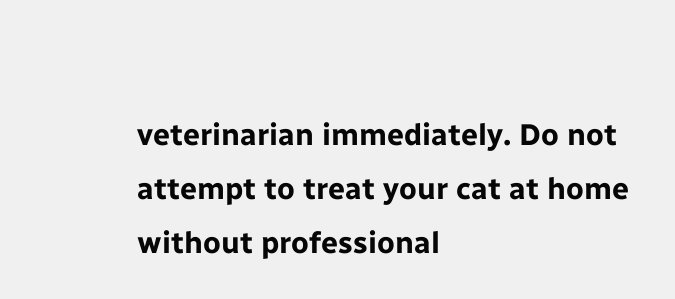veterinarian immediately. Do not attempt to treat your cat at home without professional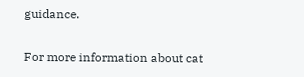guidance.

For more information about cat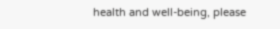health and well-being, please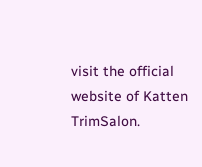visit the official website of Katten TrimSalon.